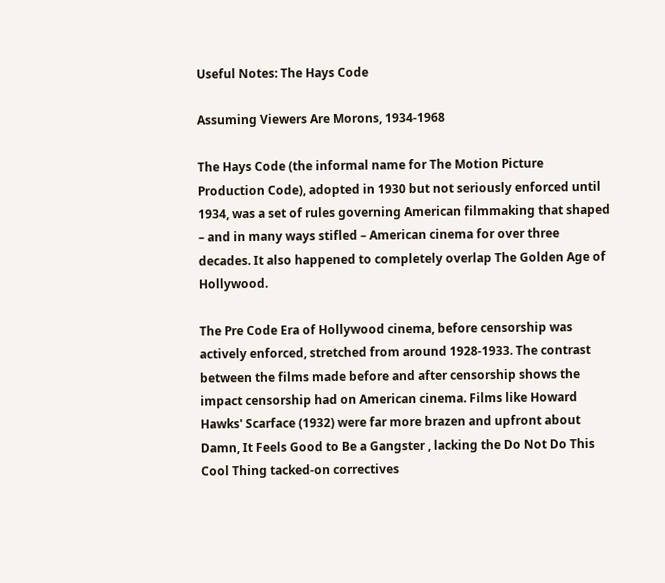Useful Notes: The Hays Code

Assuming Viewers Are Morons, 1934-1968

The Hays Code (the informal name for The Motion Picture Production Code), adopted in 1930 but not seriously enforced until 1934, was a set of rules governing American filmmaking that shaped – and in many ways stifled – American cinema for over three decades. It also happened to completely overlap The Golden Age of Hollywood.

The Pre Code Era of Hollywood cinema, before censorship was actively enforced, stretched from around 1928-1933. The contrast between the films made before and after censorship shows the impact censorship had on American cinema. Films like Howard Hawks' Scarface (1932) were far more brazen and upfront about Damn, It Feels Good to Be a Gangster , lacking the Do Not Do This Cool Thing tacked-on correctives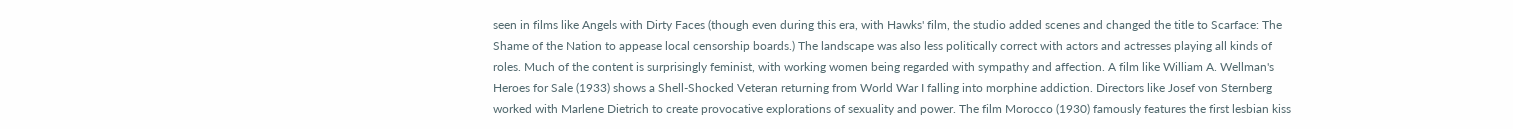seen in films like Angels with Dirty Faces (though even during this era, with Hawks' film, the studio added scenes and changed the title to Scarface: The Shame of the Nation to appease local censorship boards.) The landscape was also less politically correct with actors and actresses playing all kinds of roles. Much of the content is surprisingly feminist, with working women being regarded with sympathy and affection. A film like William A. Wellman's Heroes for Sale (1933) shows a Shell-Shocked Veteran returning from World War I falling into morphine addiction. Directors like Josef von Sternberg worked with Marlene Dietrich to create provocative explorations of sexuality and power. The film Morocco (1930) famously features the first lesbian kiss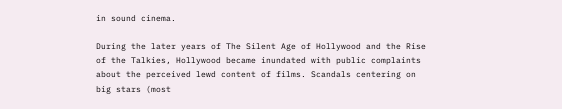in sound cinema.

During the later years of The Silent Age of Hollywood and the Rise of the Talkies, Hollywood became inundated with public complaints about the perceived lewd content of films. Scandals centering on big stars (most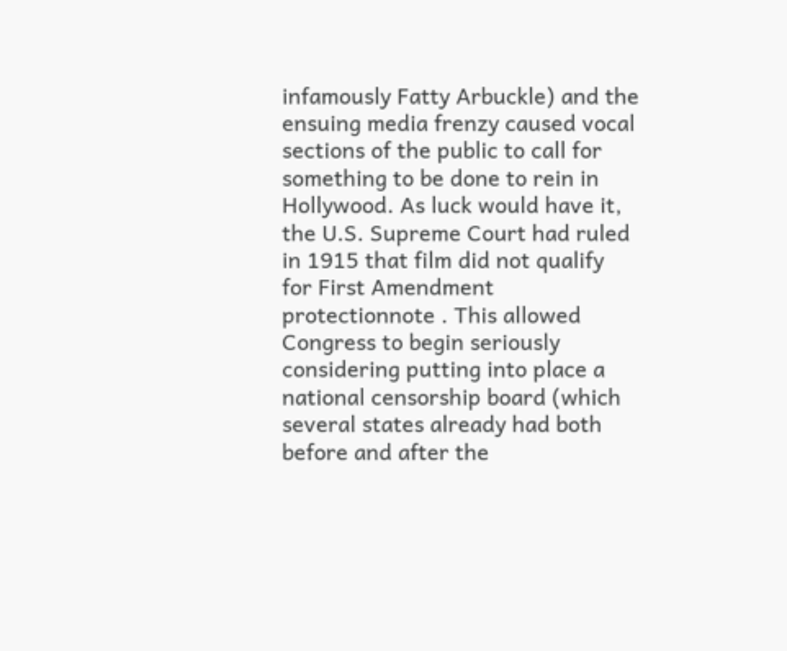infamously Fatty Arbuckle) and the ensuing media frenzy caused vocal sections of the public to call for something to be done to rein in Hollywood. As luck would have it, the U.S. Supreme Court had ruled in 1915 that film did not qualify for First Amendment protectionnote . This allowed Congress to begin seriously considering putting into place a national censorship board (which several states already had both before and after the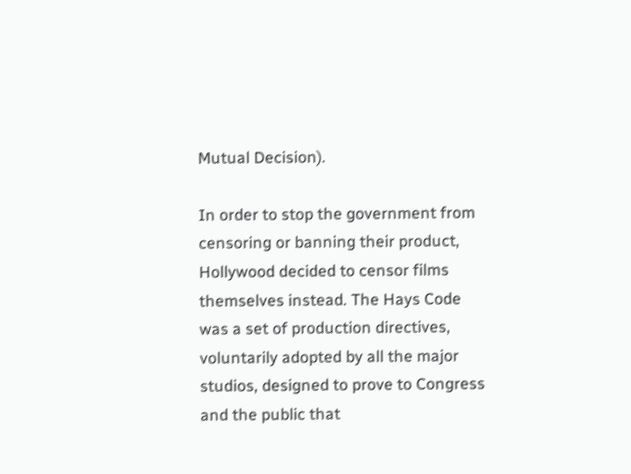Mutual Decision).

In order to stop the government from censoring or banning their product, Hollywood decided to censor films themselves instead. The Hays Code was a set of production directives, voluntarily adopted by all the major studios, designed to prove to Congress and the public that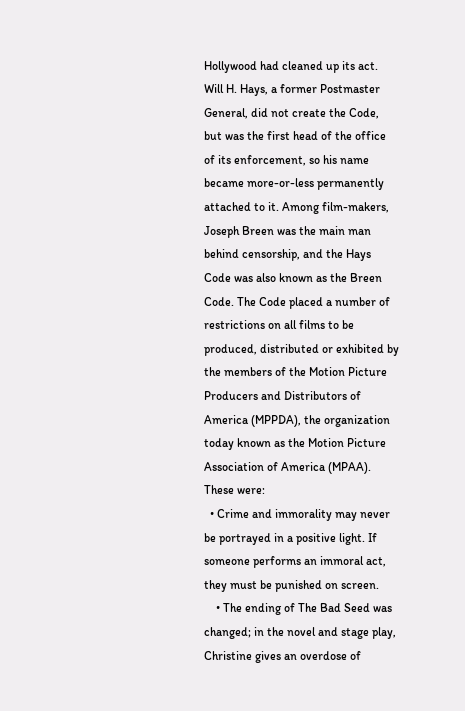Hollywood had cleaned up its act. Will H. Hays, a former Postmaster General, did not create the Code, but was the first head of the office of its enforcement, so his name became more-or-less permanently attached to it. Among film-makers, Joseph Breen was the main man behind censorship, and the Hays Code was also known as the Breen Code. The Code placed a number of restrictions on all films to be produced, distributed or exhibited by the members of the Motion Picture Producers and Distributors of America (MPPDA), the organization today known as the Motion Picture Association of America (MPAA). These were:
  • Crime and immorality may never be portrayed in a positive light. If someone performs an immoral act, they must be punished on screen.
    • The ending of The Bad Seed was changed; in the novel and stage play, Christine gives an overdose of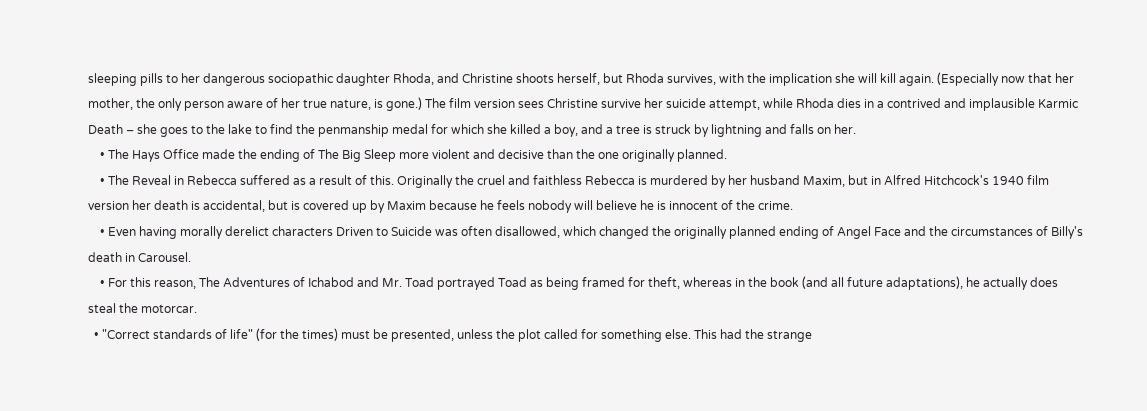sleeping pills to her dangerous sociopathic daughter Rhoda, and Christine shoots herself, but Rhoda survives, with the implication she will kill again. (Especially now that her mother, the only person aware of her true nature, is gone.) The film version sees Christine survive her suicide attempt, while Rhoda dies in a contrived and implausible Karmic Death – she goes to the lake to find the penmanship medal for which she killed a boy, and a tree is struck by lightning and falls on her.
    • The Hays Office made the ending of The Big Sleep more violent and decisive than the one originally planned.
    • The Reveal in Rebecca suffered as a result of this. Originally the cruel and faithless Rebecca is murdered by her husband Maxim, but in Alfred Hitchcock's 1940 film version her death is accidental, but is covered up by Maxim because he feels nobody will believe he is innocent of the crime.
    • Even having morally derelict characters Driven to Suicide was often disallowed, which changed the originally planned ending of Angel Face and the circumstances of Billy's death in Carousel.
    • For this reason, The Adventures of Ichabod and Mr. Toad portrayed Toad as being framed for theft, whereas in the book (and all future adaptations), he actually does steal the motorcar.
  • "Correct standards of life" (for the times) must be presented, unless the plot called for something else. This had the strange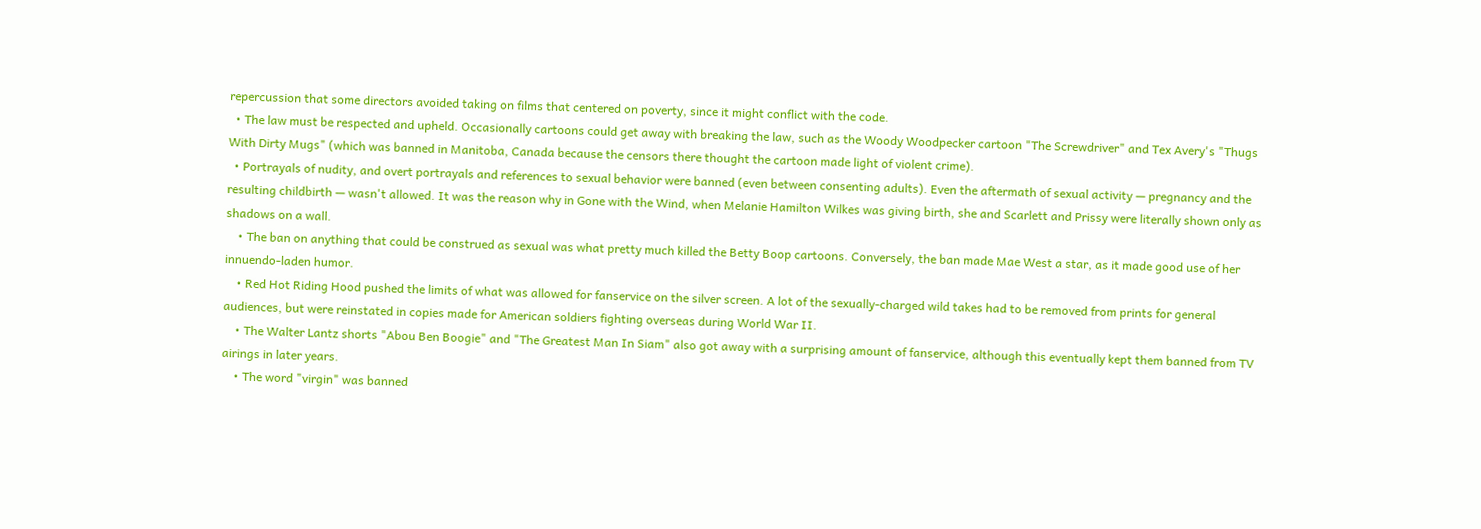repercussion that some directors avoided taking on films that centered on poverty, since it might conflict with the code.
  • The law must be respected and upheld. Occasionally cartoons could get away with breaking the law, such as the Woody Woodpecker cartoon "The Screwdriver" and Tex Avery's "Thugs With Dirty Mugs" (which was banned in Manitoba, Canada because the censors there thought the cartoon made light of violent crime).
  • Portrayals of nudity, and overt portrayals and references to sexual behavior were banned (even between consenting adults). Even the aftermath of sexual activity — pregnancy and the resulting childbirth — wasn't allowed. It was the reason why in Gone with the Wind, when Melanie Hamilton Wilkes was giving birth, she and Scarlett and Prissy were literally shown only as shadows on a wall.
    • The ban on anything that could be construed as sexual was what pretty much killed the Betty Boop cartoons. Conversely, the ban made Mae West a star, as it made good use of her innuendo-laden humor.
    • Red Hot Riding Hood pushed the limits of what was allowed for fanservice on the silver screen. A lot of the sexually-charged wild takes had to be removed from prints for general audiences, but were reinstated in copies made for American soldiers fighting overseas during World War II.
    • The Walter Lantz shorts "Abou Ben Boogie" and "The Greatest Man In Siam" also got away with a surprising amount of fanservice, although this eventually kept them banned from TV airings in later years.
    • The word "virgin" was banned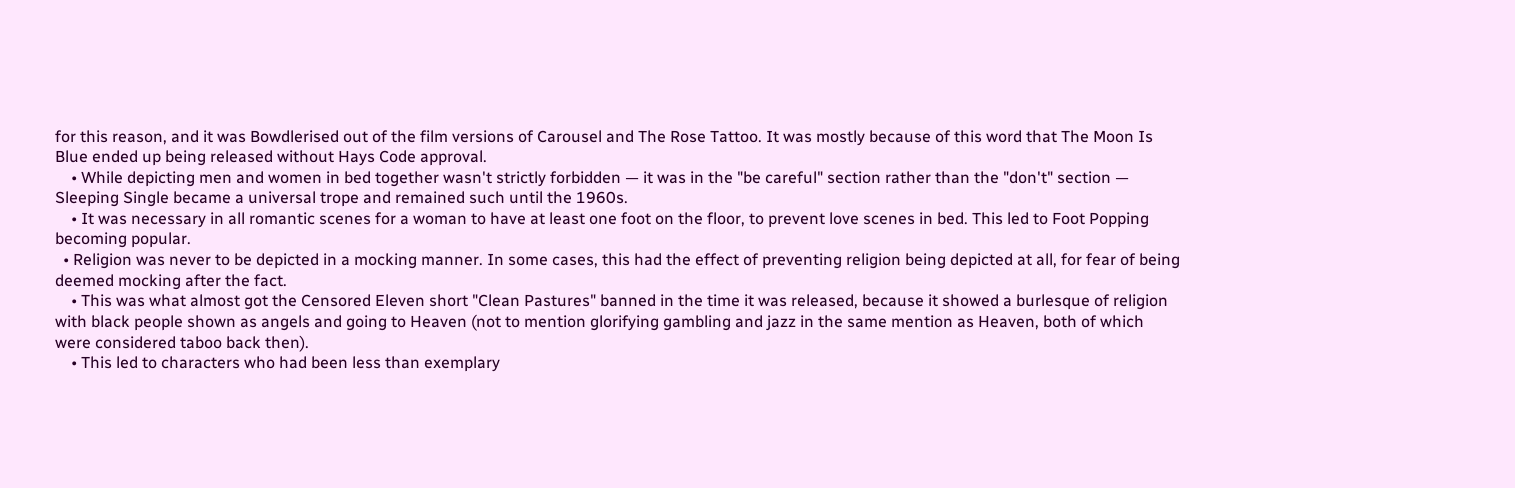for this reason, and it was Bowdlerised out of the film versions of Carousel and The Rose Tattoo. It was mostly because of this word that The Moon Is Blue ended up being released without Hays Code approval.
    • While depicting men and women in bed together wasn't strictly forbidden — it was in the "be careful" section rather than the "don't" section — Sleeping Single became a universal trope and remained such until the 1960s.
    • It was necessary in all romantic scenes for a woman to have at least one foot on the floor, to prevent love scenes in bed. This led to Foot Popping becoming popular.
  • Religion was never to be depicted in a mocking manner. In some cases, this had the effect of preventing religion being depicted at all, for fear of being deemed mocking after the fact.
    • This was what almost got the Censored Eleven short "Clean Pastures" banned in the time it was released, because it showed a burlesque of religion with black people shown as angels and going to Heaven (not to mention glorifying gambling and jazz in the same mention as Heaven, both of which were considered taboo back then).
    • This led to characters who had been less than exemplary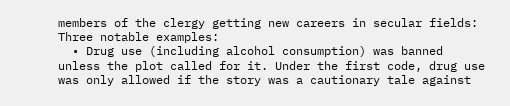members of the clergy getting new careers in secular fields: Three notable examples:
  • Drug use (including alcohol consumption) was banned unless the plot called for it. Under the first code, drug use was only allowed if the story was a cautionary tale against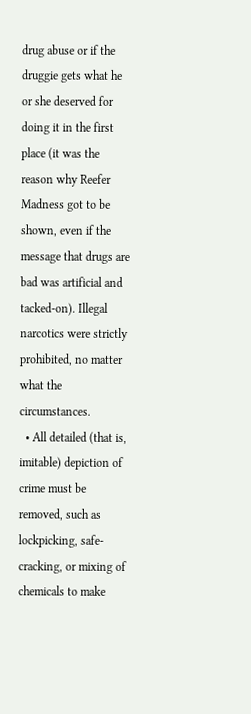drug abuse or if the druggie gets what he or she deserved for doing it in the first place (it was the reason why Reefer Madness got to be shown, even if the message that drugs are bad was artificial and tacked-on). Illegal narcotics were strictly prohibited, no matter what the circumstances.
  • All detailed (that is, imitable) depiction of crime must be removed, such as lockpicking, safe-cracking, or mixing of chemicals to make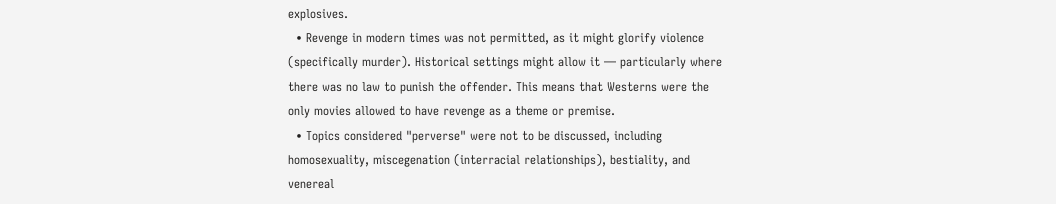explosives.
  • Revenge in modern times was not permitted, as it might glorify violence (specifically murder). Historical settings might allow it — particularly where there was no law to punish the offender. This means that Westerns were the only movies allowed to have revenge as a theme or premise.
  • Topics considered "perverse" were not to be discussed, including homosexuality, miscegenation (interracial relationships), bestiality, and venereal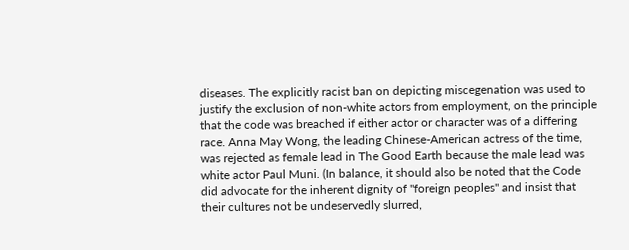diseases. The explicitly racist ban on depicting miscegenation was used to justify the exclusion of non-white actors from employment, on the principle that the code was breached if either actor or character was of a differing race. Anna May Wong, the leading Chinese-American actress of the time, was rejected as female lead in The Good Earth because the male lead was white actor Paul Muni. (In balance, it should also be noted that the Code did advocate for the inherent dignity of "foreign peoples" and insist that their cultures not be undeservedly slurred,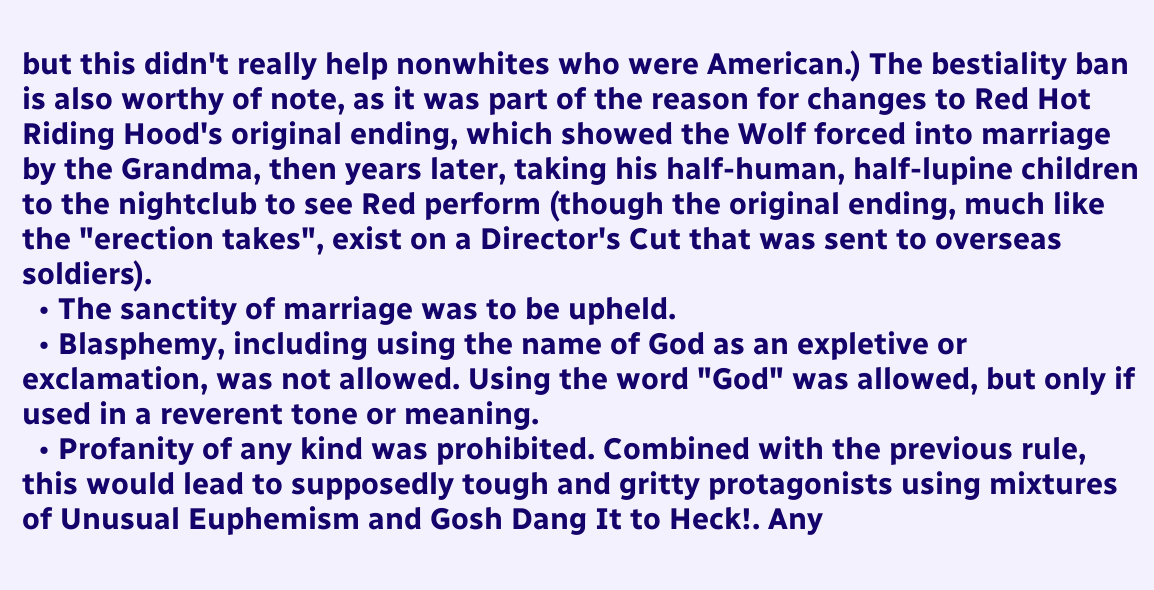but this didn't really help nonwhites who were American.) The bestiality ban is also worthy of note, as it was part of the reason for changes to Red Hot Riding Hood's original ending, which showed the Wolf forced into marriage by the Grandma, then years later, taking his half-human, half-lupine children to the nightclub to see Red perform (though the original ending, much like the "erection takes", exist on a Director's Cut that was sent to overseas soldiers).
  • The sanctity of marriage was to be upheld.
  • Blasphemy, including using the name of God as an expletive or exclamation, was not allowed. Using the word "God" was allowed, but only if used in a reverent tone or meaning.
  • Profanity of any kind was prohibited. Combined with the previous rule, this would lead to supposedly tough and gritty protagonists using mixtures of Unusual Euphemism and Gosh Dang It to Heck!. Any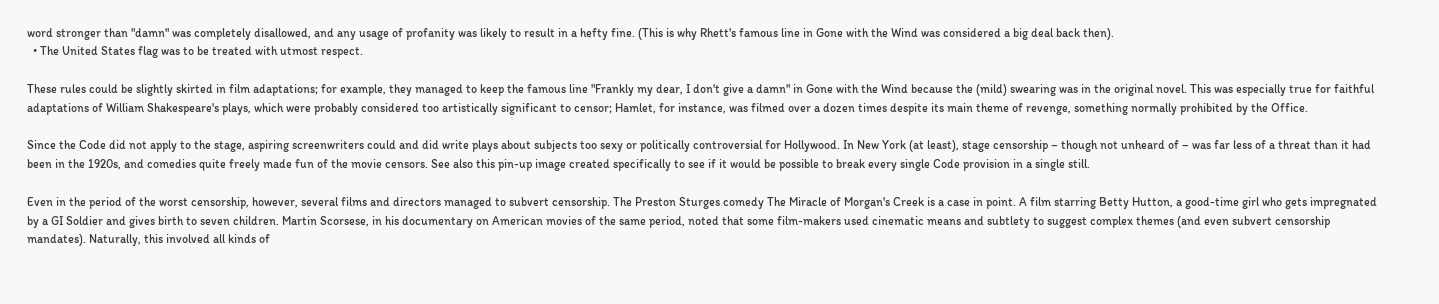word stronger than "damn" was completely disallowed, and any usage of profanity was likely to result in a hefty fine. (This is why Rhett's famous line in Gone with the Wind was considered a big deal back then).
  • The United States flag was to be treated with utmost respect.

These rules could be slightly skirted in film adaptations; for example, they managed to keep the famous line "Frankly my dear, I don't give a damn" in Gone with the Wind because the (mild) swearing was in the original novel. This was especially true for faithful adaptations of William Shakespeare's plays, which were probably considered too artistically significant to censor; Hamlet, for instance, was filmed over a dozen times despite its main theme of revenge, something normally prohibited by the Office.

Since the Code did not apply to the stage, aspiring screenwriters could and did write plays about subjects too sexy or politically controversial for Hollywood. In New York (at least), stage censorship – though not unheard of – was far less of a threat than it had been in the 1920s, and comedies quite freely made fun of the movie censors. See also this pin-up image created specifically to see if it would be possible to break every single Code provision in a single still.

Even in the period of the worst censorship, however, several films and directors managed to subvert censorship. The Preston Sturges comedy The Miracle of Morgan's Creek is a case in point. A film starring Betty Hutton, a good-time girl who gets impregnated by a GI Soldier and gives birth to seven children. Martin Scorsese, in his documentary on American movies of the same period, noted that some film-makers used cinematic means and subtlety to suggest complex themes (and even subvert censorship mandates). Naturally, this involved all kinds of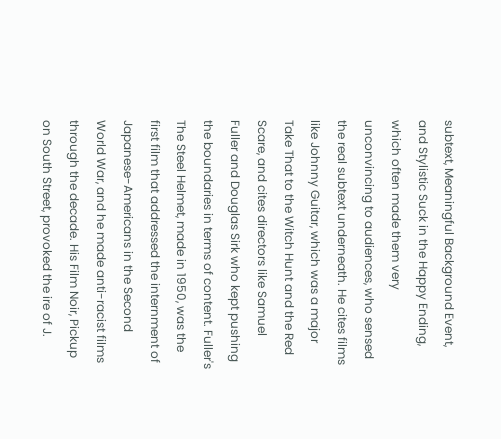subtext, Meaningful Background Event, and Stylistic Suck in the Happy Ending, which often made them very unconvincing to audiences, who sensed the real subtext underneath. He cites films like Johnny Guitar, which was a major Take That to the Witch Hunt and the Red Scare, and cites directors like Samuel Fuller and Douglas Sirk who kept pushing the boundaries in terms of content. Fuller's The Steel Helmet, made in 1950, was the first film that addressed the internment of Japanese-Americans in the Second World War, and he made anti-racist films through the decade. His Film Noir, Pickup on South Street, provoked the ire of J.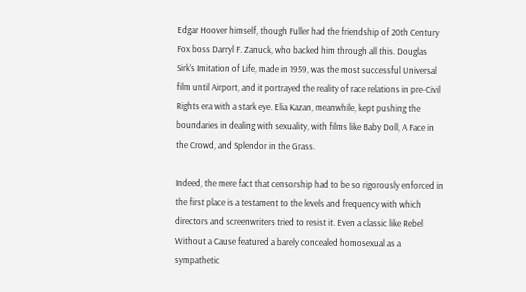Edgar Hoover himself, though Fuller had the friendship of 20th Century Fox boss Darryl F. Zanuck, who backed him through all this. Douglas Sirk's Imitation of Life, made in 1959, was the most successful Universal film until Airport, and it portrayed the reality of race relations in pre-Civil Rights era with a stark eye. Elia Kazan, meanwhile, kept pushing the boundaries in dealing with sexuality, with films like Baby Doll, A Face in the Crowd, and Splendor in the Grass.

Indeed, the mere fact that censorship had to be so rigorously enforced in the first place is a testament to the levels and frequency with which directors and screenwriters tried to resist it. Even a classic like Rebel Without a Cause featured a barely concealed homosexual as a sympathetic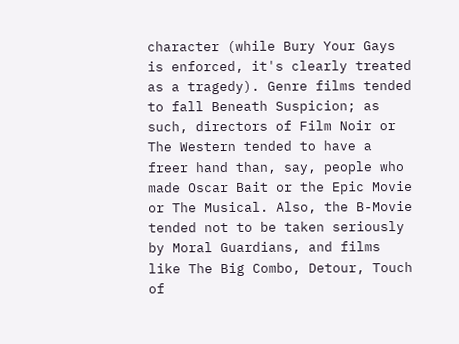character (while Bury Your Gays is enforced, it's clearly treated as a tragedy). Genre films tended to fall Beneath Suspicion; as such, directors of Film Noir or The Western tended to have a freer hand than, say, people who made Oscar Bait or the Epic Movie or The Musical. Also, the B-Movie tended not to be taken seriously by Moral Guardians, and films like The Big Combo, Detour, Touch of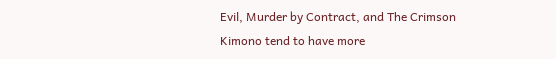Evil, Murder by Contract, and The Crimson Kimono tend to have more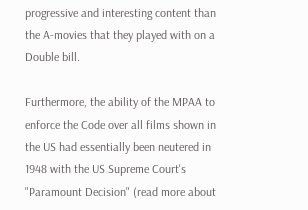progressive and interesting content than the A-movies that they played with on a Double bill.

Furthermore, the ability of the MPAA to enforce the Code over all films shown in the US had essentially been neutered in 1948 with the US Supreme Court's "Paramount Decision" (read more about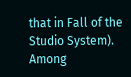that in Fall of the Studio System). Among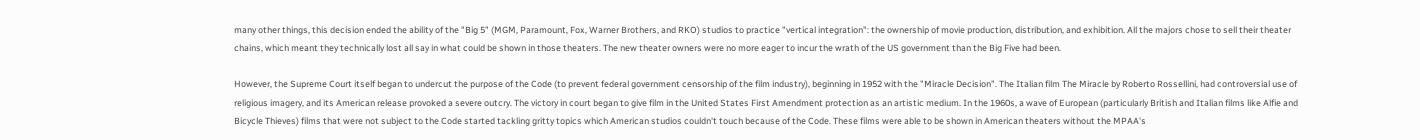many other things, this decision ended the ability of the "Big 5" (MGM, Paramount, Fox, Warner Brothers, and RKO) studios to practice "vertical integration": the ownership of movie production, distribution, and exhibition. All the majors chose to sell their theater chains, which meant they technically lost all say in what could be shown in those theaters. The new theater owners were no more eager to incur the wrath of the US government than the Big Five had been.

However, the Supreme Court itself began to undercut the purpose of the Code (to prevent federal government censorship of the film industry), beginning in 1952 with the "Miracle Decision". The Italian film The Miracle by Roberto Rossellini, had controversial use of religious imagery, and its American release provoked a severe outcry. The victory in court began to give film in the United States First Amendment protection as an artistic medium. In the 1960s, a wave of European (particularly British and Italian films like Alfie and Bicycle Thieves) films that were not subject to the Code started tackling gritty topics which American studios couldn't touch because of the Code. These films were able to be shown in American theaters without the MPAA's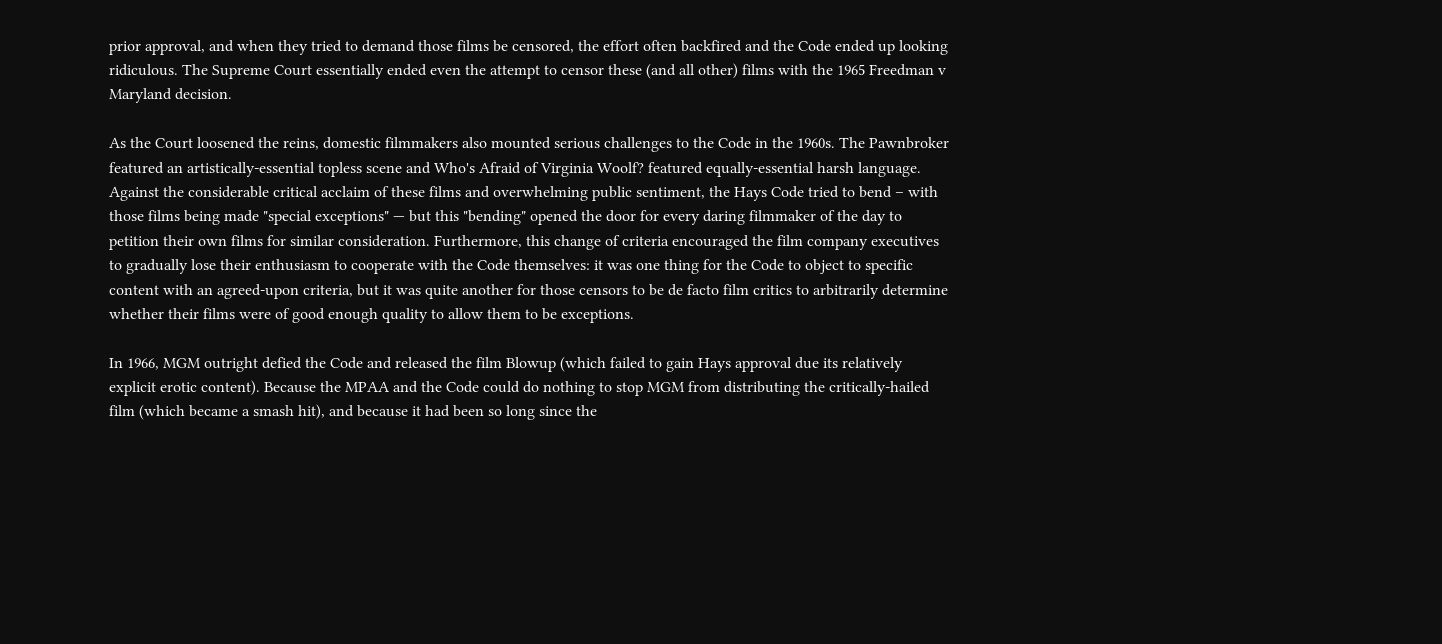prior approval, and when they tried to demand those films be censored, the effort often backfired and the Code ended up looking ridiculous. The Supreme Court essentially ended even the attempt to censor these (and all other) films with the 1965 Freedman v Maryland decision.

As the Court loosened the reins, domestic filmmakers also mounted serious challenges to the Code in the 1960s. The Pawnbroker featured an artistically-essential topless scene and Who's Afraid of Virginia Woolf? featured equally-essential harsh language. Against the considerable critical acclaim of these films and overwhelming public sentiment, the Hays Code tried to bend – with those films being made "special exceptions" — but this "bending" opened the door for every daring filmmaker of the day to petition their own films for similar consideration. Furthermore, this change of criteria encouraged the film company executives to gradually lose their enthusiasm to cooperate with the Code themselves: it was one thing for the Code to object to specific content with an agreed-upon criteria, but it was quite another for those censors to be de facto film critics to arbitrarily determine whether their films were of good enough quality to allow them to be exceptions.

In 1966, MGM outright defied the Code and released the film Blowup (which failed to gain Hays approval due its relatively explicit erotic content). Because the MPAA and the Code could do nothing to stop MGM from distributing the critically-hailed film (which became a smash hit), and because it had been so long since the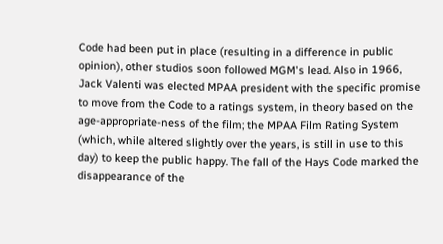Code had been put in place (resulting in a difference in public opinion), other studios soon followed MGM's lead. Also in 1966, Jack Valenti was elected MPAA president with the specific promise to move from the Code to a ratings system, in theory based on the age-appropriate-ness of the film; the MPAA Film Rating System (which, while altered slightly over the years, is still in use to this day) to keep the public happy. The fall of the Hays Code marked the disappearance of the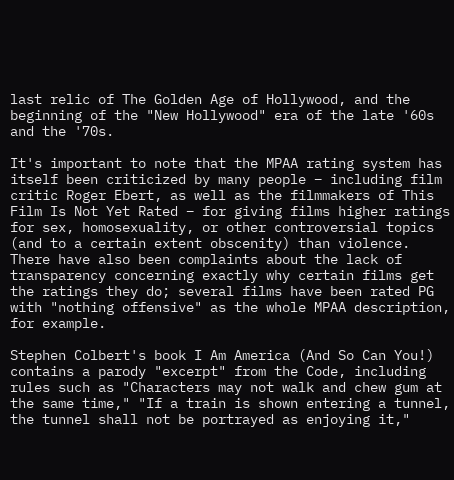last relic of The Golden Age of Hollywood, and the beginning of the "New Hollywood" era of the late '60s and the '70s.

It's important to note that the MPAA rating system has itself been criticized by many people – including film critic Roger Ebert, as well as the filmmakers of This Film Is Not Yet Rated – for giving films higher ratings for sex, homosexuality, or other controversial topics (and to a certain extent obscenity) than violence. There have also been complaints about the lack of transparency concerning exactly why certain films get the ratings they do; several films have been rated PG with "nothing offensive" as the whole MPAA description, for example.

Stephen Colbert's book I Am America (And So Can You!) contains a parody "excerpt" from the Code, including rules such as "Characters may not walk and chew gum at the same time," "If a train is shown entering a tunnel, the tunnel shall not be portrayed as enjoying it,"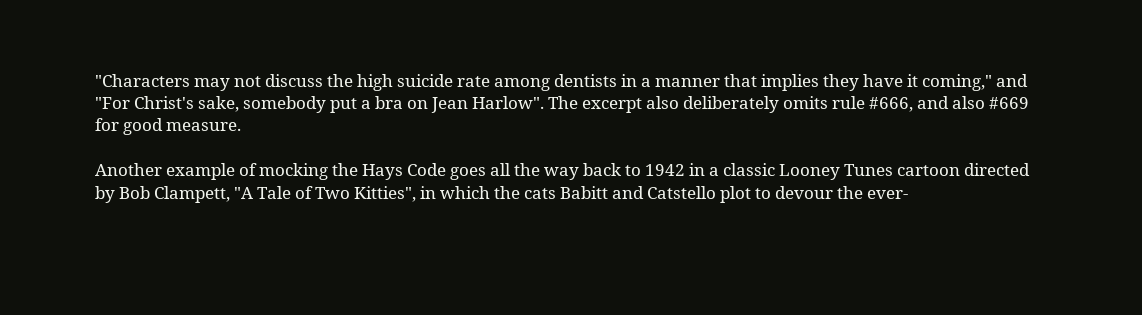"Characters may not discuss the high suicide rate among dentists in a manner that implies they have it coming," and "For Christ's sake, somebody put a bra on Jean Harlow". The excerpt also deliberately omits rule #666, and also #669 for good measure.

Another example of mocking the Hays Code goes all the way back to 1942 in a classic Looney Tunes cartoon directed by Bob Clampett, "A Tale of Two Kitties", in which the cats Babitt and Catstello plot to devour the ever-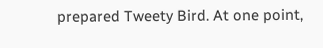prepared Tweety Bird. At one point,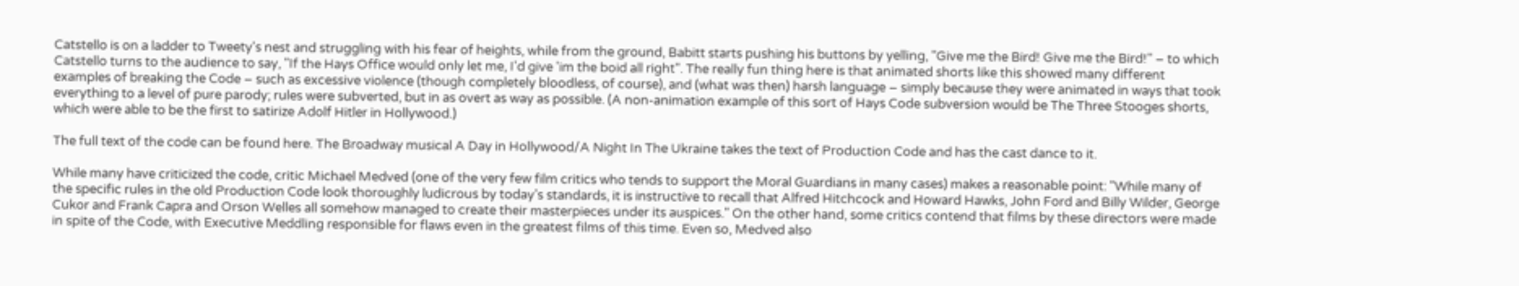Catstello is on a ladder to Tweety's nest and struggling with his fear of heights, while from the ground, Babitt starts pushing his buttons by yelling, "Give me the Bird! Give me the Bird!" – to which Catstello turns to the audience to say, "If the Hays Office would only let me, I'd give 'im the boid all right". The really fun thing here is that animated shorts like this showed many different examples of breaking the Code – such as excessive violence (though completely bloodless, of course), and (what was then) harsh language – simply because they were animated in ways that took everything to a level of pure parody; rules were subverted, but in as overt as way as possible. (A non-animation example of this sort of Hays Code subversion would be The Three Stooges shorts, which were able to be the first to satirize Adolf Hitler in Hollywood.)

The full text of the code can be found here. The Broadway musical A Day in Hollywood/A Night In The Ukraine takes the text of Production Code and has the cast dance to it.

While many have criticized the code, critic Michael Medved (one of the very few film critics who tends to support the Moral Guardians in many cases) makes a reasonable point: "While many of the specific rules in the old Production Code look thoroughly ludicrous by today’s standards, it is instructive to recall that Alfred Hitchcock and Howard Hawks, John Ford and Billy Wilder, George Cukor and Frank Capra and Orson Welles all somehow managed to create their masterpieces under its auspices." On the other hand, some critics contend that films by these directors were made in spite of the Code, with Executive Meddling responsible for flaws even in the greatest films of this time. Even so, Medved also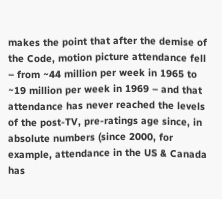makes the point that after the demise of the Code, motion picture attendance fell – from ~44 million per week in 1965 to ~19 million per week in 1969 – and that attendance has never reached the levels of the post-TV, pre-ratings age since, in absolute numbers (since 2000, for example, attendance in the US & Canada has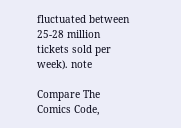fluctuated between 25-28 million tickets sold per week). note

Compare The Comics Code,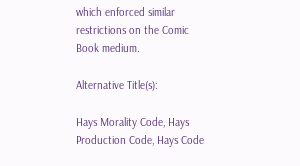which enforced similar restrictions on the Comic Book medium.

Alternative Title(s):

Hays Morality Code, Hays Production Code, Hays Code